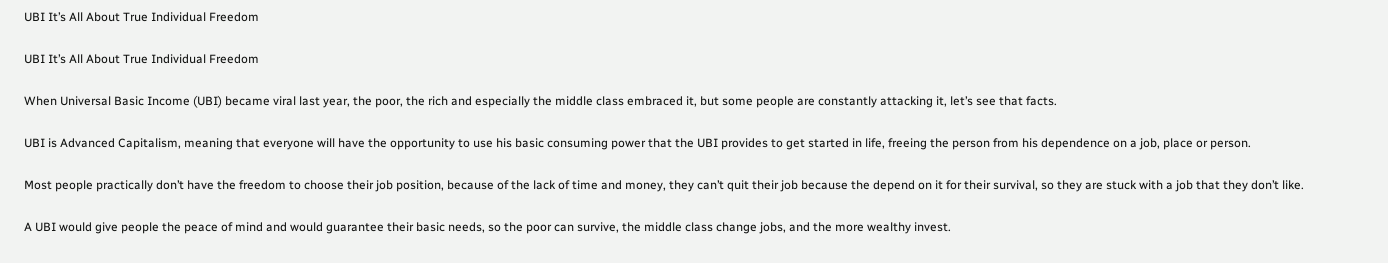UBI It’s All About True Individual Freedom

UBI It’s All About True Individual Freedom

When Universal Basic Income (UBI) became viral last year, the poor, the rich and especially the middle class embraced it, but some people are constantly attacking it, let’s see that facts.

UBI is Advanced Capitalism, meaning that everyone will have the opportunity to use his basic consuming power that the UBI provides to get started in life, freeing the person from his dependence on a job, place or person.

Most people practically don’t have the freedom to choose their job position, because of the lack of time and money, they can’t quit their job because the depend on it for their survival, so they are stuck with a job that they don’t like.

A UBI would give people the peace of mind and would guarantee their basic needs, so the poor can survive, the middle class change jobs, and the more wealthy invest.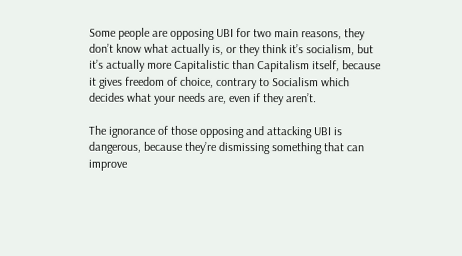Some people are opposing UBI for two main reasons, they don’t know what actually is, or they think it’s socialism, but it’s actually more Capitalistic than Capitalism itself, because it gives freedom of choice, contrary to Socialism which decides what your needs are, even if they aren’t.

The ignorance of those opposing and attacking UBI is dangerous, because they’re dismissing something that can improve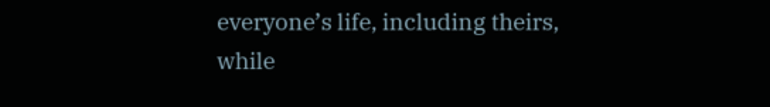everyone’s life, including theirs, while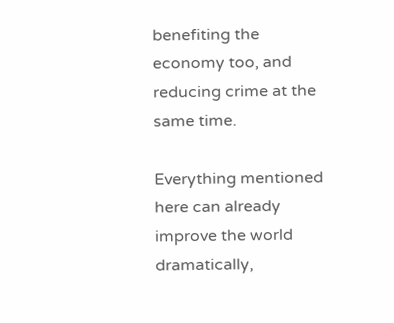benefiting the economy too, and reducing crime at the same time.

Everything mentioned here can already improve the world dramatically,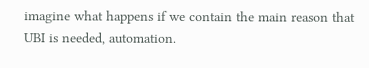imagine what happens if we contain the main reason that UBI is needed, automation.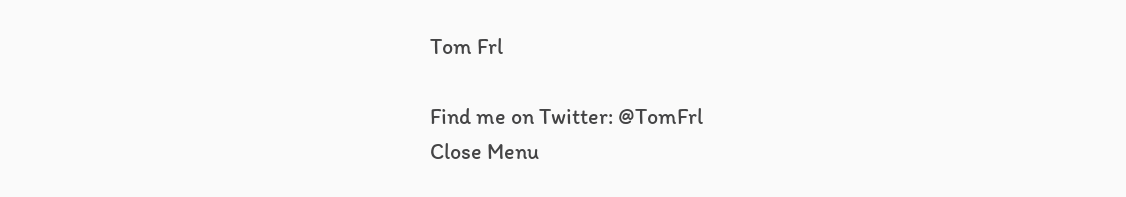Tom Frl

Find me on Twitter: @TomFrl
Close Menu